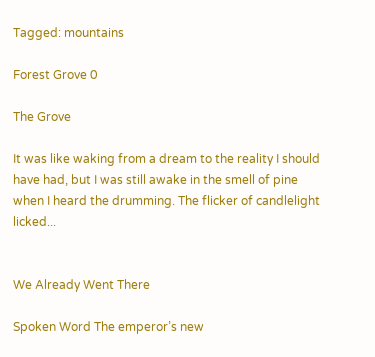Tagged: mountains

Forest Grove 0

The Grove

It was like waking from a dream to the reality I should have had, but I was still awake in the smell of pine when I heard the drumming. The flicker of candlelight licked...


We Already Went There

Spoken Word The emperor’s new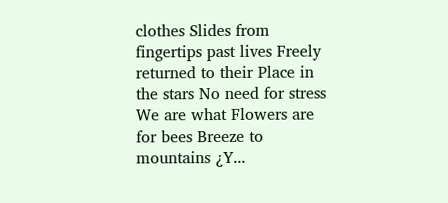clothes Slides from fingertips past lives Freely returned to their Place in the stars No need for stress We are what Flowers are for bees Breeze to mountains ¿Y...